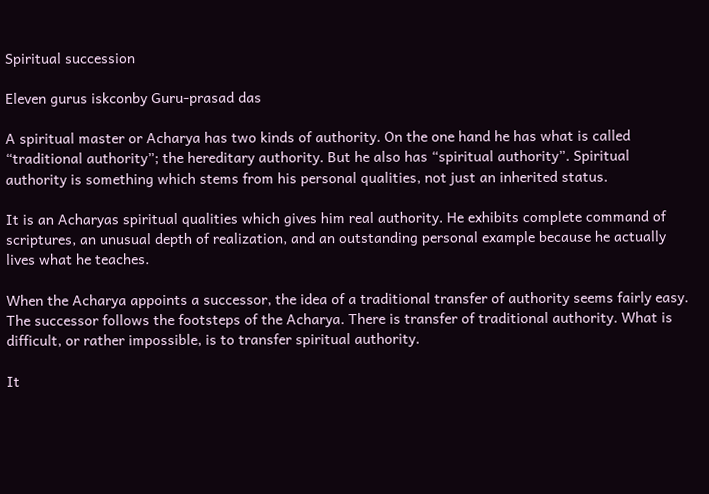Spiritual succession

Eleven gurus iskconby Guru-prasad das

A spiritual master or Acharya has two kinds of authority. On the one hand he has what is called “traditional authority”; the hereditary authority. But he also has “spiritual authority”. Spiritual authority is something which stems from his personal qualities, not just an inherited status.

It is an Acharyas spiritual qualities which gives him real authority. He exhibits complete command of scriptures, an unusual depth of realization, and an outstanding personal example because he actually lives what he teaches.

When the Acharya appoints a successor, the idea of a traditional transfer of authority seems fairly easy. The successor follows the footsteps of the Acharya. There is transfer of traditional authority. What is difficult, or rather impossible, is to transfer spiritual authority.

It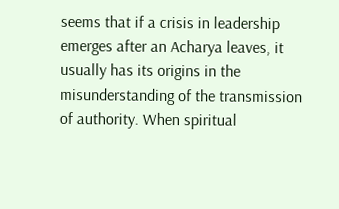seems that if a crisis in leadership emerges after an Acharya leaves, it usually has its origins in the misunderstanding of the transmission of authority. When spiritual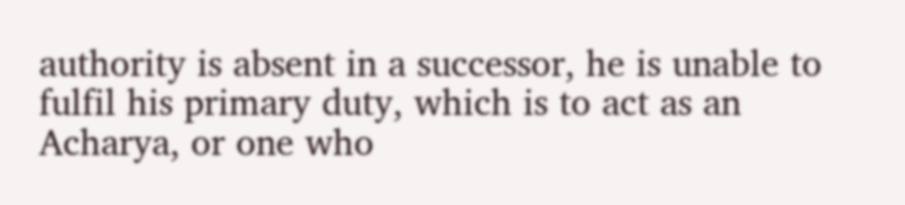authority is absent in a successor, he is unable to fulfil his primary duty, which is to act as an Acharya, or one who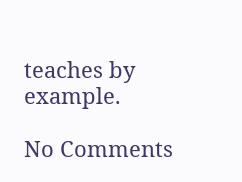teaches by example.

No Comments